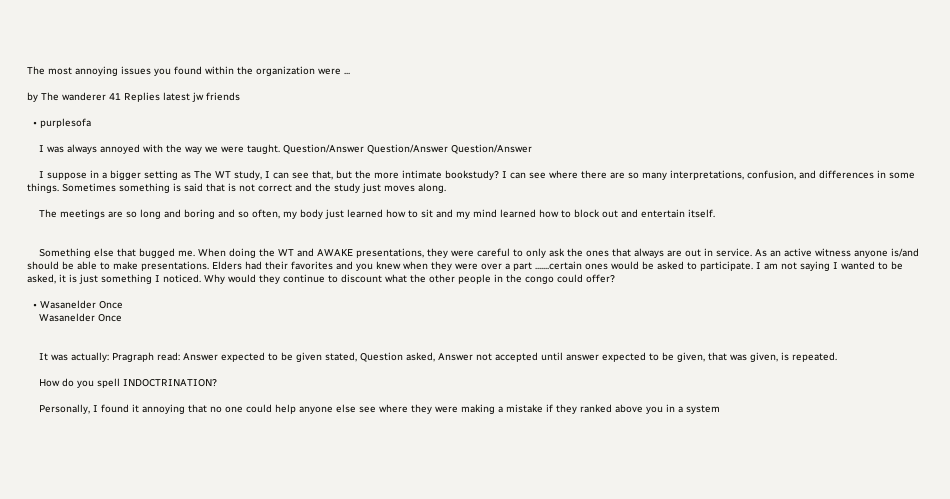The most annoying issues you found within the organization were ...

by The wanderer 41 Replies latest jw friends

  • purplesofa

    I was always annoyed with the way we were taught. Question/Answer Question/Answer Question/Answer

    I suppose in a bigger setting as The WT study, I can see that, but the more intimate bookstudy? I can see where there are so many interpretations, confusion, and differences in some things. Sometimes something is said that is not correct and the study just moves along.

    The meetings are so long and boring and so often, my body just learned how to sit and my mind learned how to block out and entertain itself.


    Something else that bugged me. When doing the WT and AWAKE presentations, they were careful to only ask the ones that always are out in service. As an active witness anyone is/and should be able to make presentations. Elders had their favorites and you knew when they were over a part .......certain ones would be asked to participate. I am not saying I wanted to be asked, it is just something I noticed. Why would they continue to discount what the other people in the congo could offer?

  • Wasanelder Once
    Wasanelder Once


    It was actually: Pragraph read: Answer expected to be given stated, Question asked, Answer not accepted until answer expected to be given, that was given, is repeated.

    How do you spell INDOCTRINATION?

    Personally, I found it annoying that no one could help anyone else see where they were making a mistake if they ranked above you in a system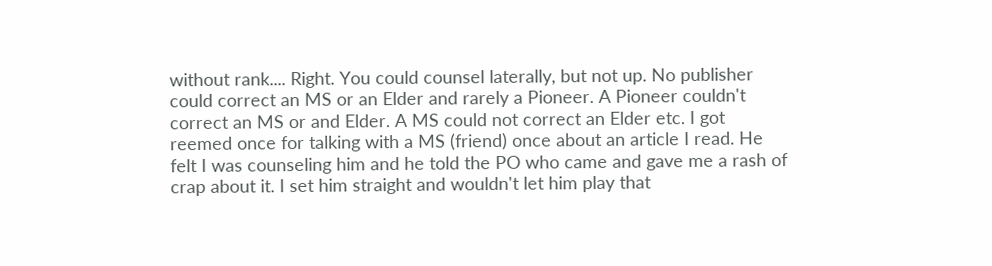without rank.... Right. You could counsel laterally, but not up. No publisher could correct an MS or an Elder and rarely a Pioneer. A Pioneer couldn't correct an MS or and Elder. A MS could not correct an Elder etc. I got reemed once for talking with a MS (friend) once about an article I read. He felt I was counseling him and he told the PO who came and gave me a rash of crap about it. I set him straight and wouldn't let him play that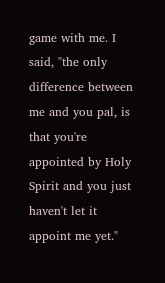game with me. I said, "the only difference between me and you pal, is that you're appointed by Holy Spirit and you just haven't let it appoint me yet."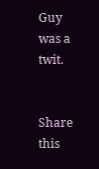Guy was a twit.


Share this